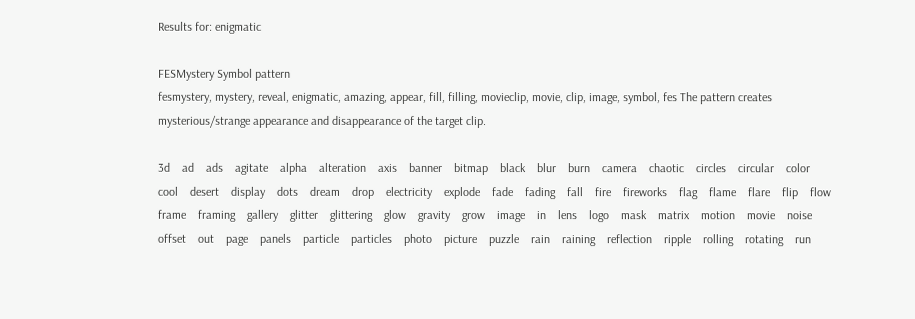Results for: enigmatic

FESMystery Symbol pattern
fesmystery, mystery, reveal, enigmatic, amazing, appear, fill, filling, movieclip, movie, clip, image, symbol, fes The pattern creates mysterious/strange appearance and disappearance of the target clip.

3d    ad    ads    agitate    alpha    alteration    axis    banner    bitmap    black    blur    burn    camera    chaotic    circles    circular    color    cool    desert    display    dots    dream    drop    electricity    explode    fade    fading    fall    fire    fireworks    flag    flame    flare    flip    flow    frame    framing    gallery    glitter    glittering    glow    gravity    grow    image    in    lens    logo    mask    matrix    motion    movie    noise    offset    out    page    panels    particle    particles    photo    picture    puzzle    rain    raining    reflection    ripple    rolling    rotating    run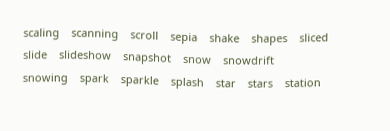scaling    scanning    scroll    sepia    shake    shapes    sliced    slide    slideshow    snapshot    snow    snowdrift    snowing    spark    sparkle    splash    star    stars    station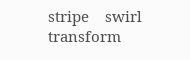stripe    swirl    transform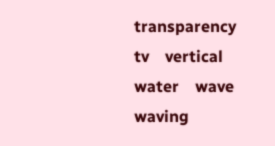transparency    tv    vertical    water    wave    waving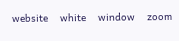website    white    window    zoom